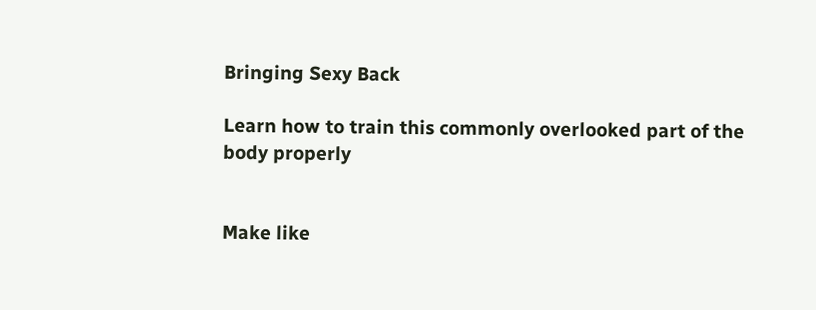Bringing Sexy Back

Learn how to train this commonly overlooked part of the body properly


Make like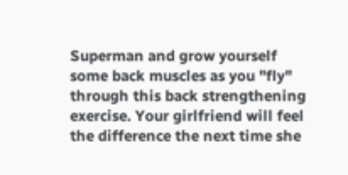Superman and grow yourself some back muscles as you "fly" through this back strengthening exercise. Your girlfriend will feel the difference the next time she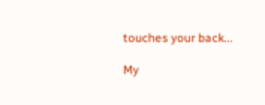touches your back...

My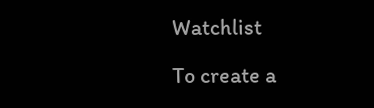Watchlist

To create a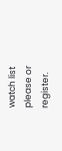watch list please or register.